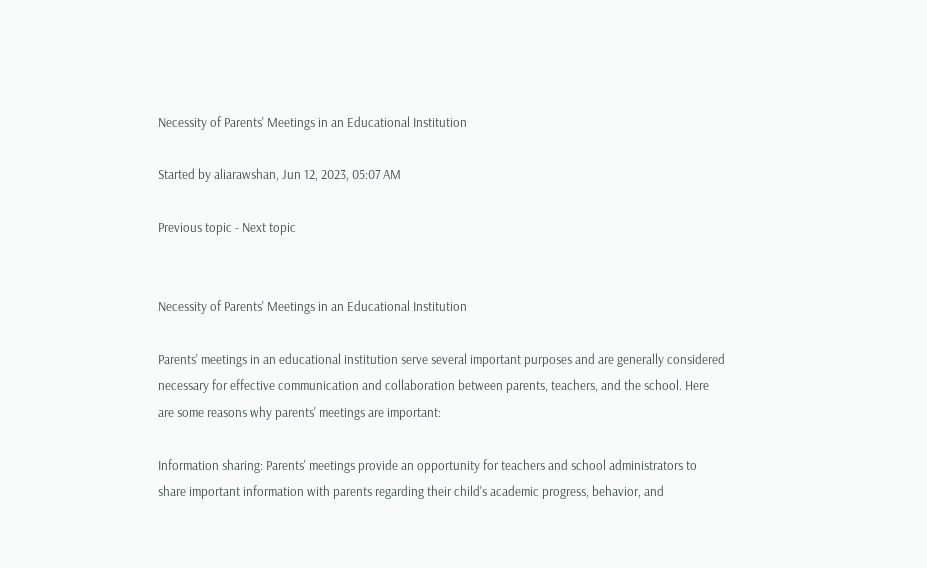Necessity of Parents' Meetings in an Educational Institution

Started by aliarawshan, Jun 12, 2023, 05:07 AM

Previous topic - Next topic


Necessity of Parents' Meetings in an Educational Institution

Parents' meetings in an educational institution serve several important purposes and are generally considered necessary for effective communication and collaboration between parents, teachers, and the school. Here are some reasons why parents' meetings are important:

Information sharing: Parents' meetings provide an opportunity for teachers and school administrators to share important information with parents regarding their child's academic progress, behavior, and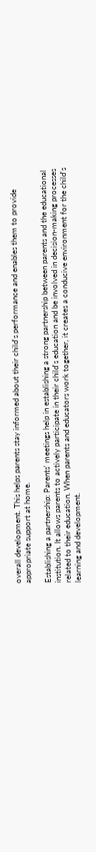overall development. This helps parents stay informed about their child's performance and enables them to provide appropriate support at home.

Establishing a partnership: Parents' meetings help in establishing a strong partnership between parents and the educational institution. It allows parents to actively participate in their child's education and be involved in decision-making processes related to their education. When parents and educators work together, it creates a conducive environment for the child's learning and development.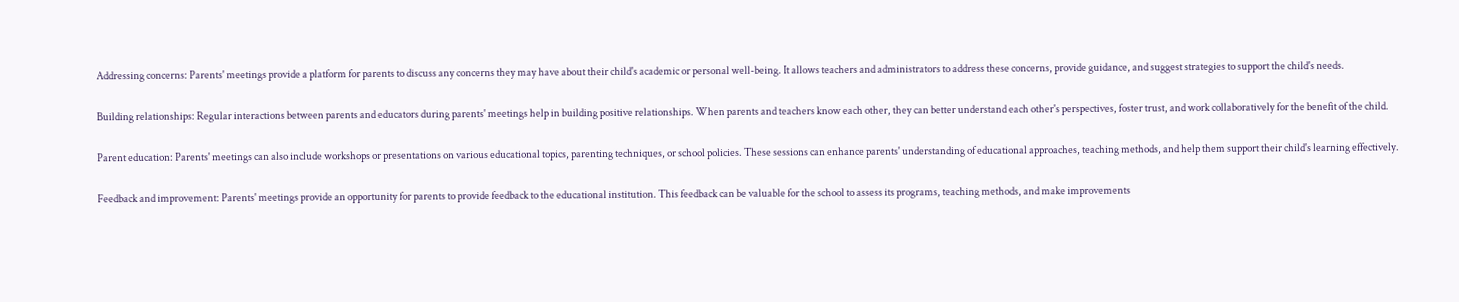Addressing concerns: Parents' meetings provide a platform for parents to discuss any concerns they may have about their child's academic or personal well-being. It allows teachers and administrators to address these concerns, provide guidance, and suggest strategies to support the child's needs.

Building relationships: Regular interactions between parents and educators during parents' meetings help in building positive relationships. When parents and teachers know each other, they can better understand each other's perspectives, foster trust, and work collaboratively for the benefit of the child.

Parent education: Parents' meetings can also include workshops or presentations on various educational topics, parenting techniques, or school policies. These sessions can enhance parents' understanding of educational approaches, teaching methods, and help them support their child's learning effectively.

Feedback and improvement: Parents' meetings provide an opportunity for parents to provide feedback to the educational institution. This feedback can be valuable for the school to assess its programs, teaching methods, and make improvements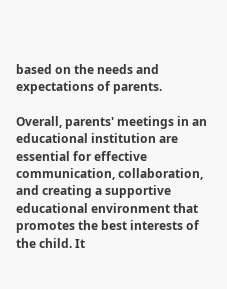based on the needs and expectations of parents.

Overall, parents' meetings in an educational institution are essential for effective communication, collaboration, and creating a supportive educational environment that promotes the best interests of the child. It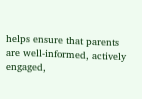helps ensure that parents are well-informed, actively engaged,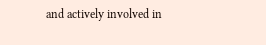and actively involved in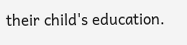their child's education.